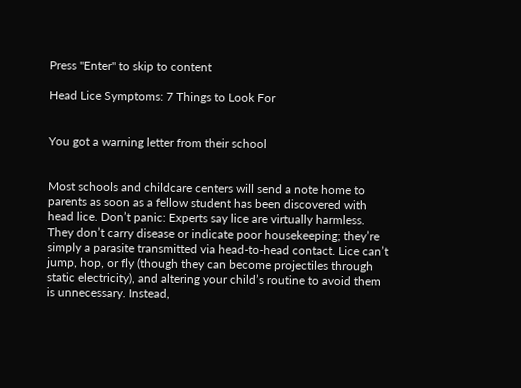Press "Enter" to skip to content

Head Lice Symptoms: 7 Things to Look For


You got a warning letter from their school


Most schools and childcare centers will send a note home to parents as soon as a fellow student has been discovered with head lice. Don’t panic: Experts say lice are virtually harmless. They don’t carry disease or indicate poor housekeeping; they’re simply a parasite transmitted via head-to-head contact. Lice can’t jump, hop, or fly (though they can become projectiles through static electricity), and altering your child’s routine to avoid them is unnecessary. Instead,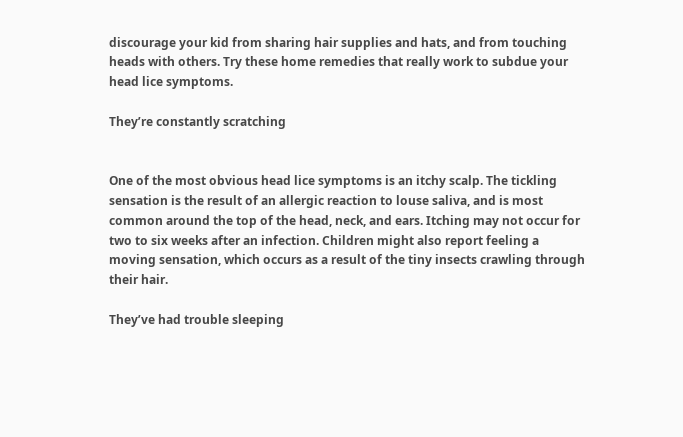discourage your kid from sharing hair supplies and hats, and from touching heads with others. Try these home remedies that really work to subdue your head lice symptoms.

They’re constantly scratching


One of the most obvious head lice symptoms is an itchy scalp. The tickling sensation is the result of an allergic reaction to louse saliva, and is most common around the top of the head, neck, and ears. Itching may not occur for two to six weeks after an infection. Children might also report feeling a moving sensation, which occurs as a result of the tiny insects crawling through their hair.

They’ve had trouble sleeping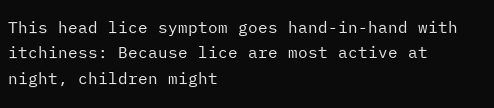This head lice symptom goes hand-in-hand with itchiness: Because lice are most active at night, children might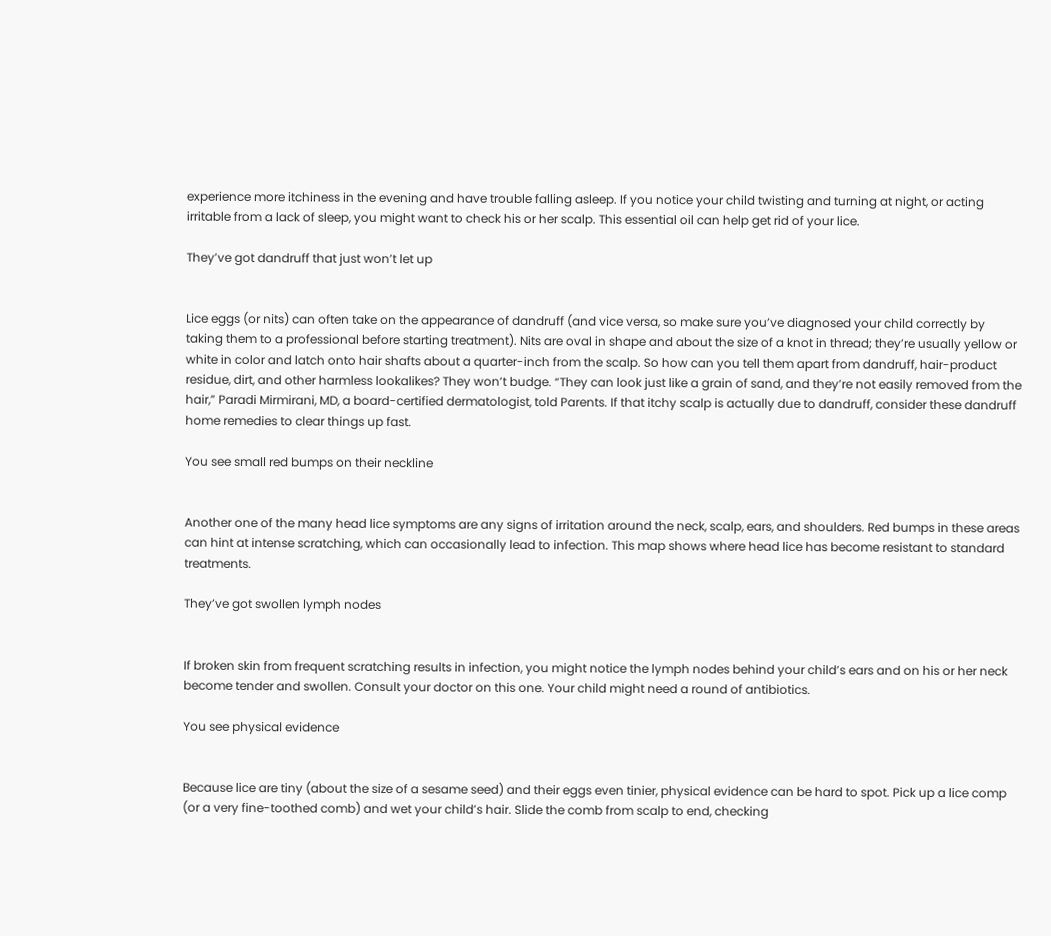experience more itchiness in the evening and have trouble falling asleep. If you notice your child twisting and turning at night, or acting irritable from a lack of sleep, you might want to check his or her scalp. This essential oil can help get rid of your lice.

They’ve got dandruff that just won’t let up


Lice eggs (or nits) can often take on the appearance of dandruff (and vice versa, so make sure you’ve diagnosed your child correctly by taking them to a professional before starting treatment). Nits are oval in shape and about the size of a knot in thread; they’re usually yellow or white in color and latch onto hair shafts about a quarter-inch from the scalp. So how can you tell them apart from dandruff, hair-product residue, dirt, and other harmless lookalikes? They won’t budge. “They can look just like a grain of sand, and they’re not easily removed from the hair,” Paradi Mirmirani, MD, a board-certified dermatologist, told Parents. If that itchy scalp is actually due to dandruff, consider these dandruff home remedies to clear things up fast.

You see small red bumps on their neckline


Another one of the many head lice symptoms are any signs of irritation around the neck, scalp, ears, and shoulders. Red bumps in these areas can hint at intense scratching, which can occasionally lead to infection. This map shows where head lice has become resistant to standard treatments.

They’ve got swollen lymph nodes


If broken skin from frequent scratching results in infection, you might notice the lymph nodes behind your child’s ears and on his or her neck become tender and swollen. Consult your doctor on this one. Your child might need a round of antibiotics.

You see physical evidence


Because lice are tiny (about the size of a sesame seed) and their eggs even tinier, physical evidence can be hard to spot. Pick up a lice comp (or a very fine-toothed comb) and wet your child’s hair. Slide the comb from scalp to end, checking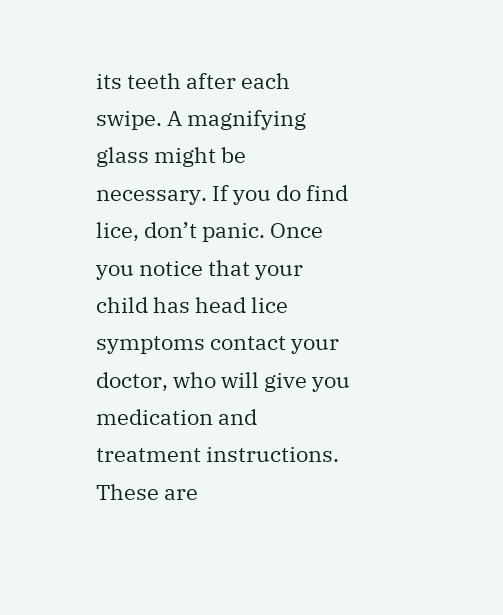its teeth after each swipe. A magnifying glass might be necessary. If you do find lice, don’t panic. Once you notice that your child has head lice symptoms contact your doctor, who will give you medication and treatment instructions. These are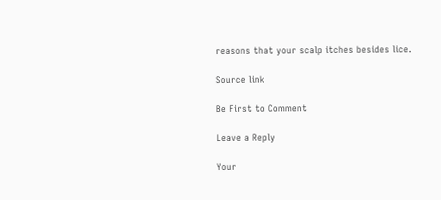reasons that your scalp itches besides lice.

Source link

Be First to Comment

Leave a Reply

Your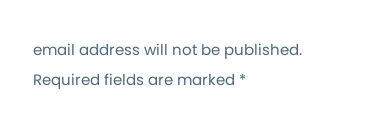email address will not be published. Required fields are marked *